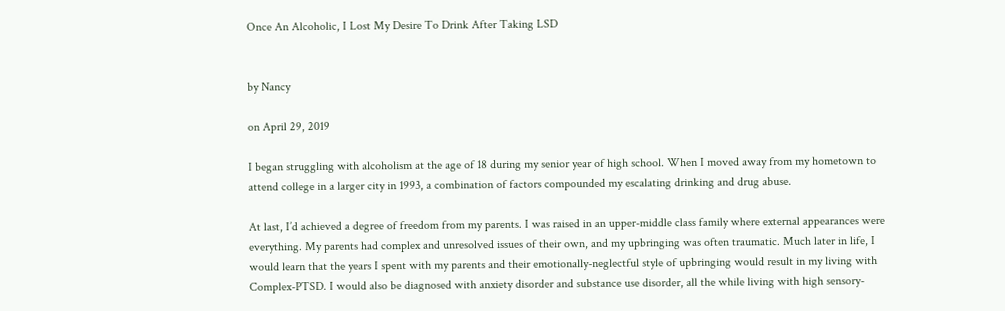Once An Alcoholic, I Lost My Desire To Drink After Taking LSD


by Nancy

on April 29, 2019

I began struggling with alcoholism at the age of 18 during my senior year of high school. When I moved away from my hometown to attend college in a larger city in 1993, a combination of factors compounded my escalating drinking and drug abuse.

At last, I’d achieved a degree of freedom from my parents. I was raised in an upper-middle class family where external appearances were everything. My parents had complex and unresolved issues of their own, and my upbringing was often traumatic. Much later in life, I would learn that the years I spent with my parents and their emotionally-neglectful style of upbringing would result in my living with Complex-PTSD. I would also be diagnosed with anxiety disorder and substance use disorder, all the while living with high sensory-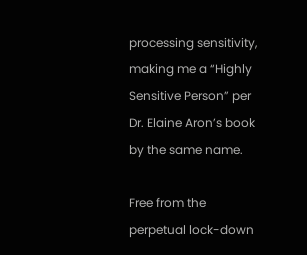processing sensitivity, making me a “Highly Sensitive Person” per Dr. Elaine Aron’s book by the same name.

Free from the perpetual lock-down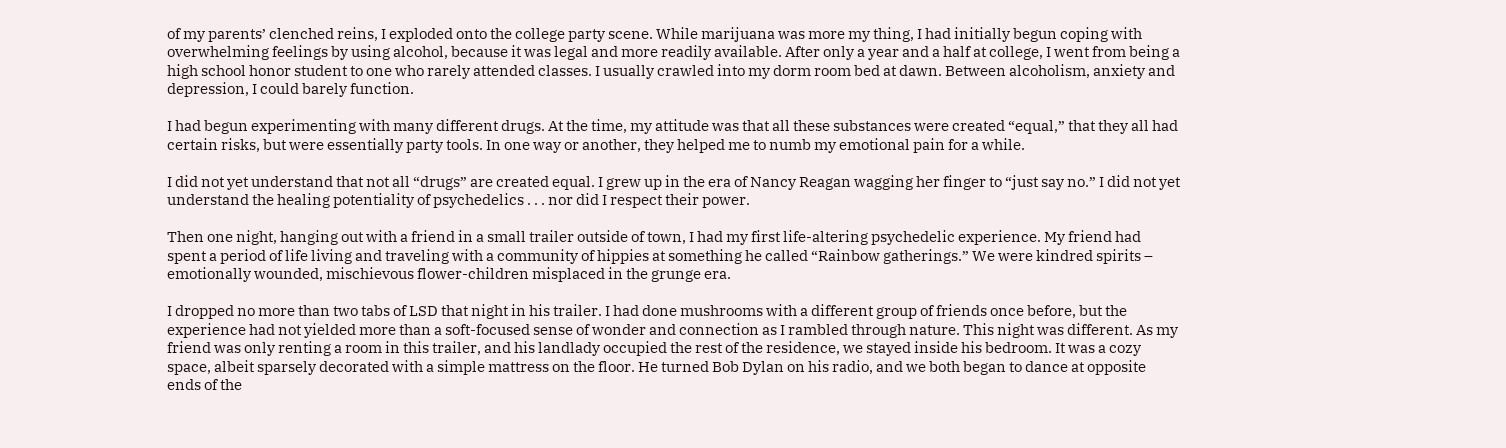of my parents’ clenched reins, I exploded onto the college party scene. While marijuana was more my thing, I had initially begun coping with overwhelming feelings by using alcohol, because it was legal and more readily available. After only a year and a half at college, I went from being a high school honor student to one who rarely attended classes. I usually crawled into my dorm room bed at dawn. Between alcoholism, anxiety and depression, I could barely function.

I had begun experimenting with many different drugs. At the time, my attitude was that all these substances were created “equal,” that they all had certain risks, but were essentially party tools. In one way or another, they helped me to numb my emotional pain for a while.

I did not yet understand that not all “drugs” are created equal. I grew up in the era of Nancy Reagan wagging her finger to “just say no.” I did not yet understand the healing potentiality of psychedelics . . . nor did I respect their power.

Then one night, hanging out with a friend in a small trailer outside of town, I had my first life-altering psychedelic experience. My friend had spent a period of life living and traveling with a community of hippies at something he called “Rainbow gatherings.” We were kindred spirits – emotionally wounded, mischievous flower-children misplaced in the grunge era.

I dropped no more than two tabs of LSD that night in his trailer. I had done mushrooms with a different group of friends once before, but the experience had not yielded more than a soft-focused sense of wonder and connection as I rambled through nature. This night was different. As my friend was only renting a room in this trailer, and his landlady occupied the rest of the residence, we stayed inside his bedroom. It was a cozy space, albeit sparsely decorated with a simple mattress on the floor. He turned Bob Dylan on his radio, and we both began to dance at opposite ends of the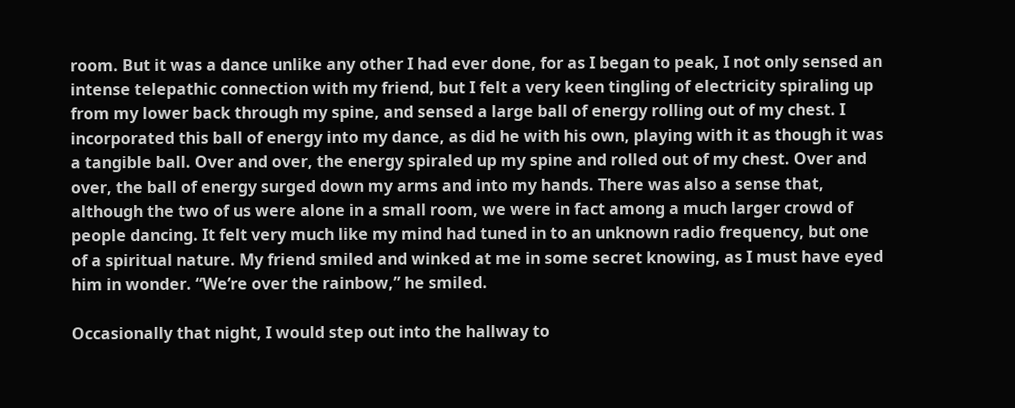room. But it was a dance unlike any other I had ever done, for as I began to peak, I not only sensed an intense telepathic connection with my friend, but I felt a very keen tingling of electricity spiraling up from my lower back through my spine, and sensed a large ball of energy rolling out of my chest. I incorporated this ball of energy into my dance, as did he with his own, playing with it as though it was a tangible ball. Over and over, the energy spiraled up my spine and rolled out of my chest. Over and over, the ball of energy surged down my arms and into my hands. There was also a sense that, although the two of us were alone in a small room, we were in fact among a much larger crowd of people dancing. It felt very much like my mind had tuned in to an unknown radio frequency, but one of a spiritual nature. My friend smiled and winked at me in some secret knowing, as I must have eyed him in wonder. “We’re over the rainbow,” he smiled.

Occasionally that night, I would step out into the hallway to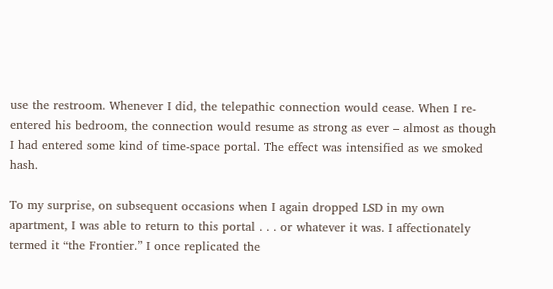use the restroom. Whenever I did, the telepathic connection would cease. When I re-entered his bedroom, the connection would resume as strong as ever – almost as though I had entered some kind of time-space portal. The effect was intensified as we smoked hash.

To my surprise, on subsequent occasions when I again dropped LSD in my own apartment, I was able to return to this portal . . . or whatever it was. I affectionately termed it “the Frontier.” I once replicated the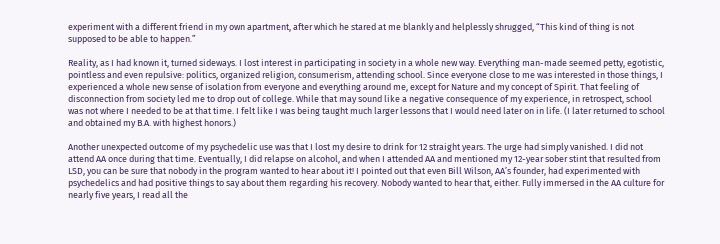experiment with a different friend in my own apartment, after which he stared at me blankly and helplessly shrugged, “This kind of thing is not supposed to be able to happen.”

Reality, as I had known it, turned sideways. I lost interest in participating in society in a whole new way. Everything man-made seemed petty, egotistic, pointless and even repulsive: politics, organized religion, consumerism, attending school. Since everyone close to me was interested in those things, I experienced a whole new sense of isolation from everyone and everything around me, except for Nature and my concept of Spirit. That feeling of disconnection from society led me to drop out of college. While that may sound like a negative consequence of my experience, in retrospect, school was not where I needed to be at that time. I felt like I was being taught much larger lessons that I would need later on in life. (I later returned to school and obtained my B.A. with highest honors.)

Another unexpected outcome of my psychedelic use was that I lost my desire to drink for 12 straight years. The urge had simply vanished. I did not attend AA once during that time. Eventually, I did relapse on alcohol, and when I attended AA and mentioned my 12-year sober stint that resulted from LSD, you can be sure that nobody in the program wanted to hear about it! I pointed out that even Bill Wilson, AA’s founder, had experimented with psychedelics and had positive things to say about them regarding his recovery. Nobody wanted to hear that, either. Fully immersed in the AA culture for nearly five years, I read all the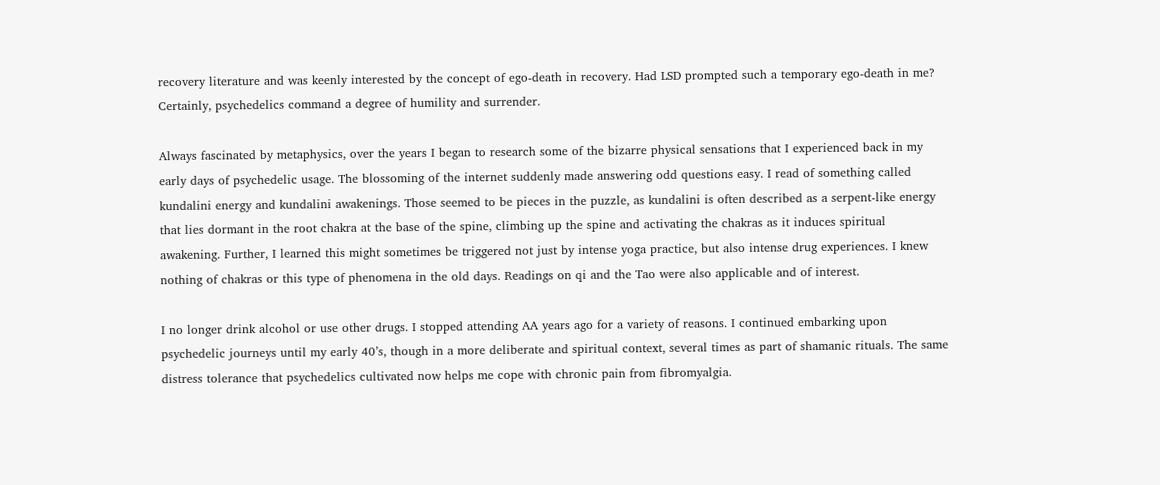recovery literature and was keenly interested by the concept of ego-death in recovery. Had LSD prompted such a temporary ego-death in me? Certainly, psychedelics command a degree of humility and surrender.

Always fascinated by metaphysics, over the years I began to research some of the bizarre physical sensations that I experienced back in my early days of psychedelic usage. The blossoming of the internet suddenly made answering odd questions easy. I read of something called kundalini energy and kundalini awakenings. Those seemed to be pieces in the puzzle, as kundalini is often described as a serpent-like energy that lies dormant in the root chakra at the base of the spine, climbing up the spine and activating the chakras as it induces spiritual awakening. Further, I learned this might sometimes be triggered not just by intense yoga practice, but also intense drug experiences. I knew nothing of chakras or this type of phenomena in the old days. Readings on qi and the Tao were also applicable and of interest.

I no longer drink alcohol or use other drugs. I stopped attending AA years ago for a variety of reasons. I continued embarking upon psychedelic journeys until my early 40’s, though in a more deliberate and spiritual context, several times as part of shamanic rituals. The same distress tolerance that psychedelics cultivated now helps me cope with chronic pain from fibromyalgia.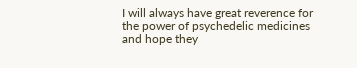I will always have great reverence for the power of psychedelic medicines and hope they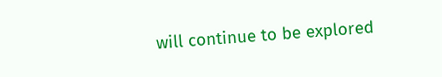will continue to be explored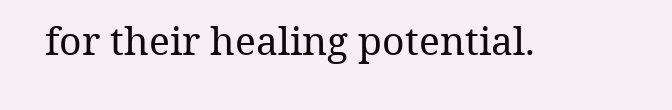for their healing potential.